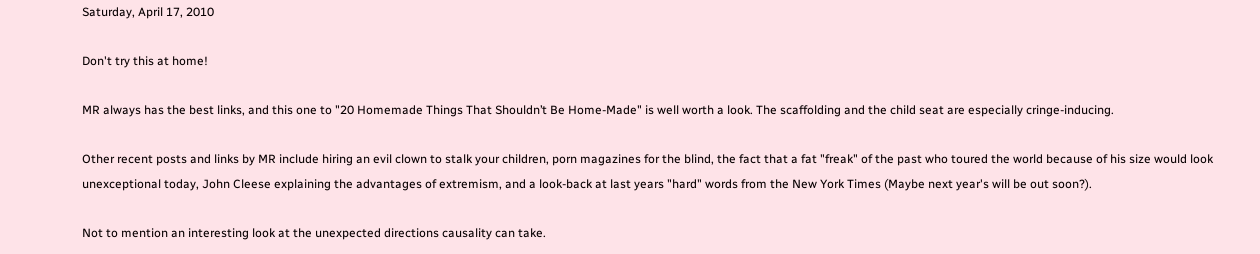Saturday, April 17, 2010

Don't try this at home!

MR always has the best links, and this one to "20 Homemade Things That Shouldn’t Be Home-Made" is well worth a look. The scaffolding and the child seat are especially cringe-inducing.

Other recent posts and links by MR include hiring an evil clown to stalk your children, porn magazines for the blind, the fact that a fat "freak" of the past who toured the world because of his size would look unexceptional today, John Cleese explaining the advantages of extremism, and a look-back at last years "hard" words from the New York Times (Maybe next year's will be out soon?).

Not to mention an interesting look at the unexpected directions causality can take.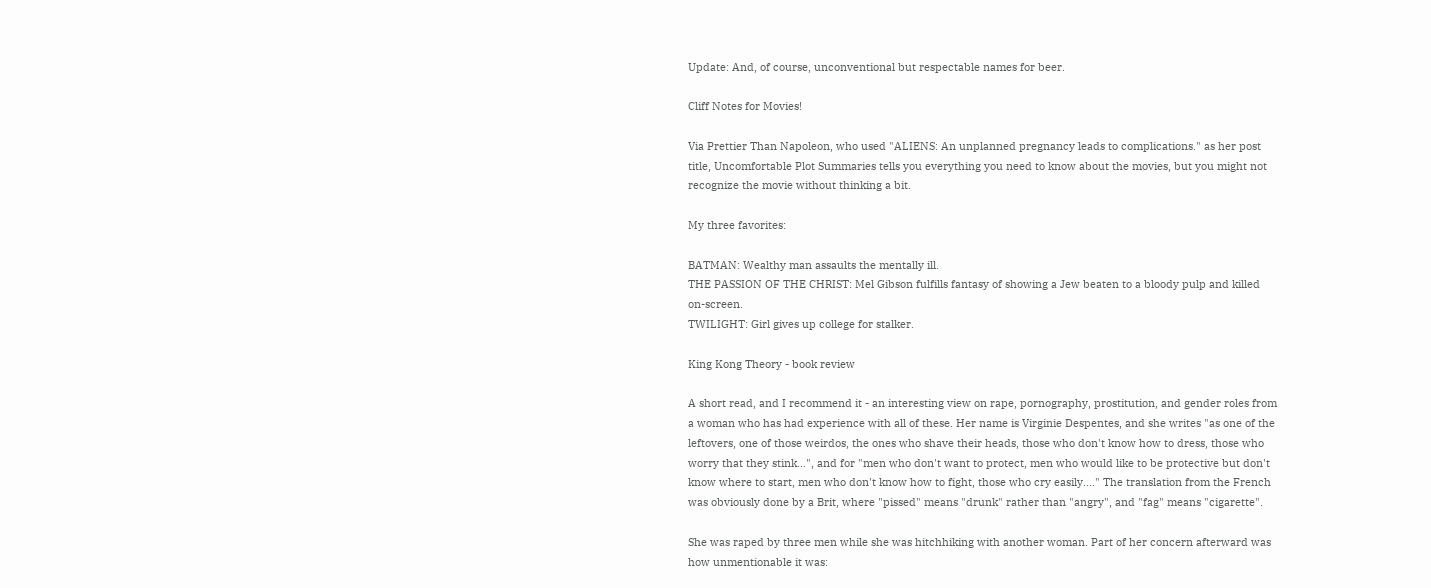Update: And, of course, unconventional but respectable names for beer.

Cliff Notes for Movies!

Via Prettier Than Napoleon, who used "ALIENS: An unplanned pregnancy leads to complications." as her post title, Uncomfortable Plot Summaries tells you everything you need to know about the movies, but you might not recognize the movie without thinking a bit.

My three favorites:

BATMAN: Wealthy man assaults the mentally ill.
THE PASSION OF THE CHRIST: Mel Gibson fulfills fantasy of showing a Jew beaten to a bloody pulp and killed on-screen.
TWILIGHT: Girl gives up college for stalker.

King Kong Theory - book review

A short read, and I recommend it - an interesting view on rape, pornography, prostitution, and gender roles from a woman who has had experience with all of these. Her name is Virginie Despentes, and she writes "as one of the leftovers, one of those weirdos, the ones who shave their heads, those who don't know how to dress, those who worry that they stink...", and for "men who don't want to protect, men who would like to be protective but don't know where to start, men who don't know how to fight, those who cry easily...." The translation from the French was obviously done by a Brit, where "pissed" means "drunk" rather than "angry", and "fag" means "cigarette".

She was raped by three men while she was hitchhiking with another woman. Part of her concern afterward was how unmentionable it was: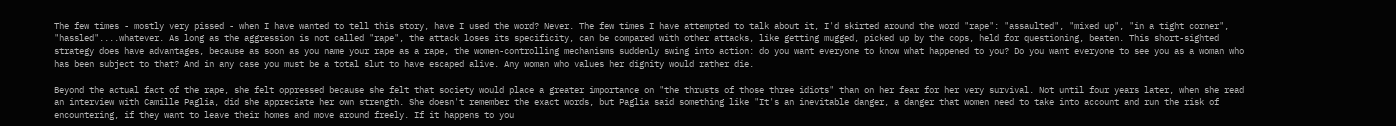The few times - mostly very pissed - when I have wanted to tell this story, have I used the word? Never. The few times I have attempted to talk about it, I'd skirted around the word "rape": "assaulted", "mixed up", "in a tight corner", "hassled"....whatever. As long as the aggression is not called "rape", the attack loses its specificity, can be compared with other attacks, like getting mugged, picked up by the cops, held for questioning, beaten. This short-sighted strategy does have advantages, because as soon as you name your rape as a rape, the women-controlling mechanisms suddenly swing into action: do you want everyone to know what happened to you? Do you want everyone to see you as a woman who has been subject to that? And in any case you must be a total slut to have escaped alive. Any woman who values her dignity would rather die.

Beyond the actual fact of the rape, she felt oppressed because she felt that society would place a greater importance on "the thrusts of those three idiots" than on her fear for her very survival. Not until four years later, when she read an interview with Camille Paglia, did she appreciate her own strength. She doesn't remember the exact words, but Paglia said something like "It's an inevitable danger, a danger that women need to take into account and run the risk of encountering, if they want to leave their homes and move around freely. If it happens to you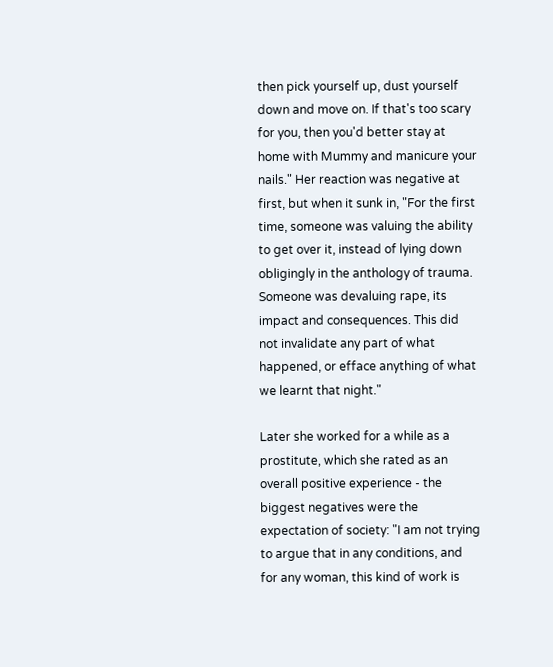then pick yourself up, dust yourself down and move on. If that's too scary for you, then you'd better stay at home with Mummy and manicure your nails." Her reaction was negative at first, but when it sunk in, "For the first time, someone was valuing the ability to get over it, instead of lying down obligingly in the anthology of trauma. Someone was devaluing rape, its impact and consequences. This did not invalidate any part of what happened, or efface anything of what we learnt that night."

Later she worked for a while as a prostitute, which she rated as an overall positive experience - the biggest negatives were the expectation of society: "I am not trying to argue that in any conditions, and for any woman, this kind of work is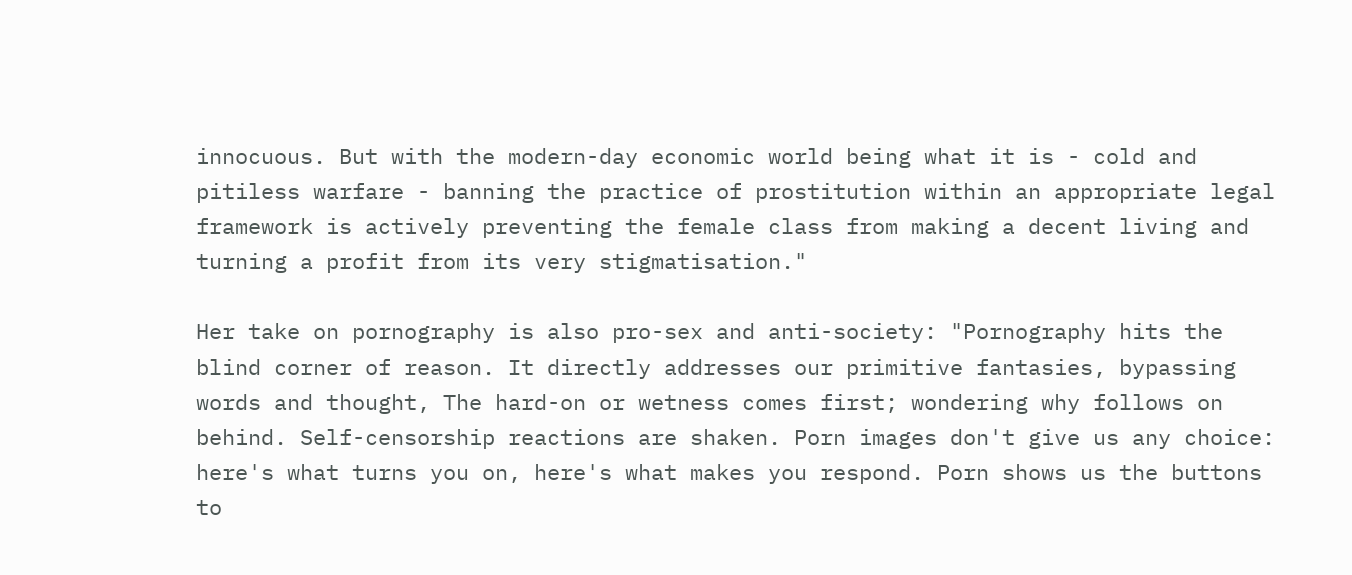innocuous. But with the modern-day economic world being what it is - cold and pitiless warfare - banning the practice of prostitution within an appropriate legal framework is actively preventing the female class from making a decent living and turning a profit from its very stigmatisation."

Her take on pornography is also pro-sex and anti-society: "Pornography hits the blind corner of reason. It directly addresses our primitive fantasies, bypassing words and thought, The hard-on or wetness comes first; wondering why follows on behind. Self-censorship reactions are shaken. Porn images don't give us any choice: here's what turns you on, here's what makes you respond. Porn shows us the buttons to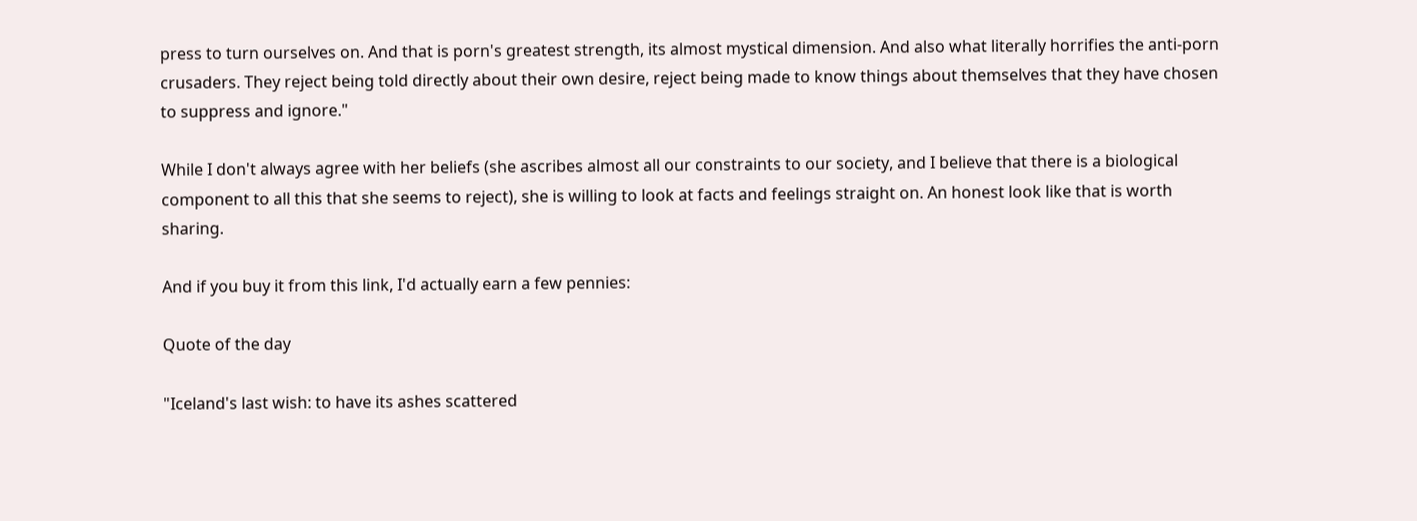press to turn ourselves on. And that is porn's greatest strength, its almost mystical dimension. And also what literally horrifies the anti-porn crusaders. They reject being told directly about their own desire, reject being made to know things about themselves that they have chosen to suppress and ignore."

While I don't always agree with her beliefs (she ascribes almost all our constraints to our society, and I believe that there is a biological component to all this that she seems to reject), she is willing to look at facts and feelings straight on. An honest look like that is worth sharing.

And if you buy it from this link, I'd actually earn a few pennies:

Quote of the day

"Iceland's last wish: to have its ashes scattered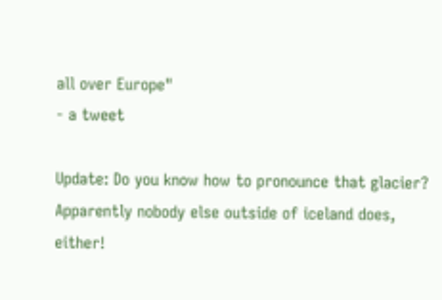all over Europe"
- a tweet

Update: Do you know how to pronounce that glacier? Apparently nobody else outside of iceland does, either!